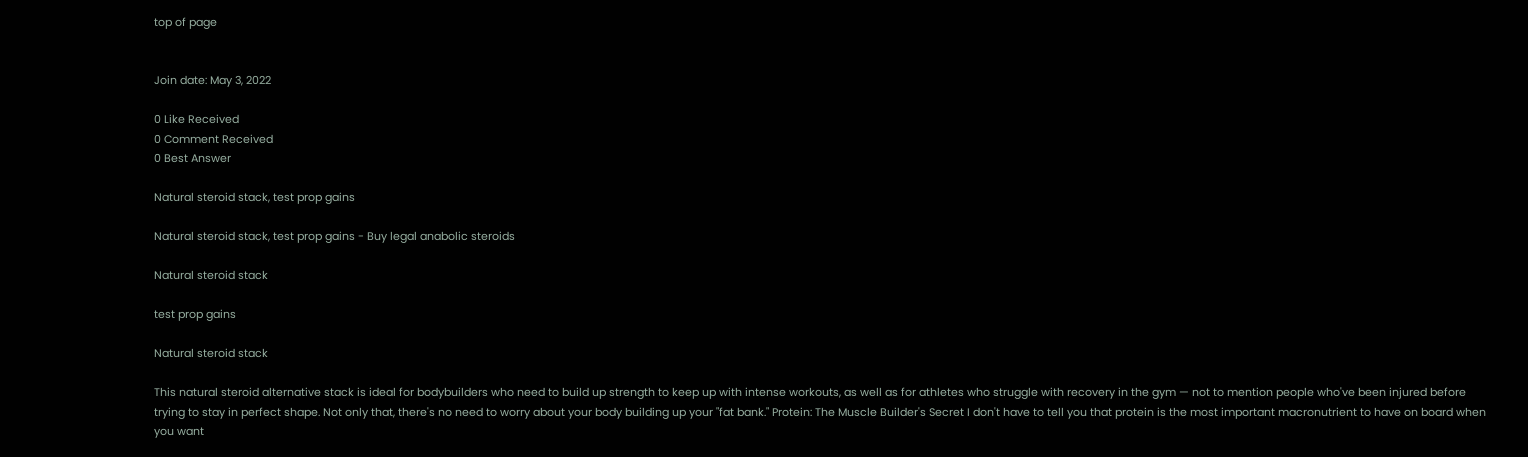top of page


Join date: May 3, 2022

0 Like Received
0 Comment Received
0 Best Answer

Natural steroid stack, test prop gains

Natural steroid stack, test prop gains - Buy legal anabolic steroids

Natural steroid stack

test prop gains

Natural steroid stack

This natural steroid alternative stack is ideal for bodybuilders who need to build up strength to keep up with intense workouts, as well as for athletes who struggle with recovery in the gym — not to mention people who've been injured before trying to stay in perfect shape. Not only that, there's no need to worry about your body building up your "fat bank." Protein: The Muscle Builder's Secret I don't have to tell you that protein is the most important macronutrient to have on board when you want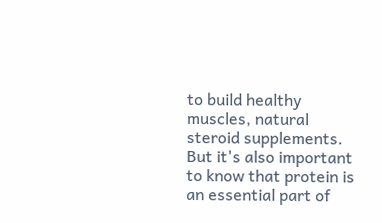to build healthy muscles, natural steroid supplements. But it's also important to know that protein is an essential part of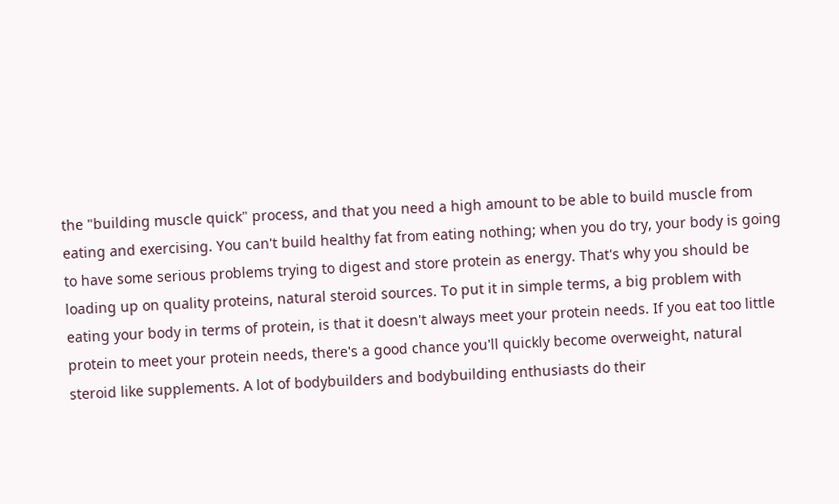the "building muscle quick" process, and that you need a high amount to be able to build muscle from eating and exercising. You can't build healthy fat from eating nothing; when you do try, your body is going to have some serious problems trying to digest and store protein as energy. That's why you should be loading up on quality proteins, natural steroid sources. To put it in simple terms, a big problem with eating your body in terms of protein, is that it doesn't always meet your protein needs. If you eat too little protein to meet your protein needs, there's a good chance you'll quickly become overweight, natural steroid like supplements. A lot of bodybuilders and bodybuilding enthusiasts do their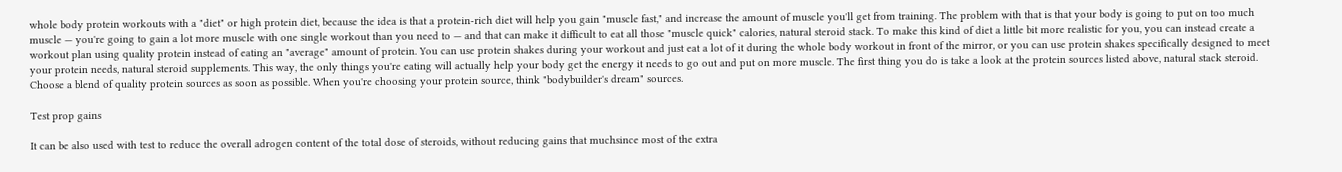whole body protein workouts with a "diet" or high protein diet, because the idea is that a protein-rich diet will help you gain "muscle fast," and increase the amount of muscle you'll get from training. The problem with that is that your body is going to put on too much muscle — you're going to gain a lot more muscle with one single workout than you need to — and that can make it difficult to eat all those "muscle quick" calories, natural steroid stack. To make this kind of diet a little bit more realistic for you, you can instead create a workout plan using quality protein instead of eating an "average" amount of protein. You can use protein shakes during your workout and just eat a lot of it during the whole body workout in front of the mirror, or you can use protein shakes specifically designed to meet your protein needs, natural steroid supplements. This way, the only things you're eating will actually help your body get the energy it needs to go out and put on more muscle. The first thing you do is take a look at the protein sources listed above, natural stack steroid. Choose a blend of quality protein sources as soon as possible. When you're choosing your protein source, think "bodybuilder's dream" sources.

Test prop gains

It can be also used with test to reduce the overall adrogen content of the total dose of steroids, without reducing gains that muchsince most of the extra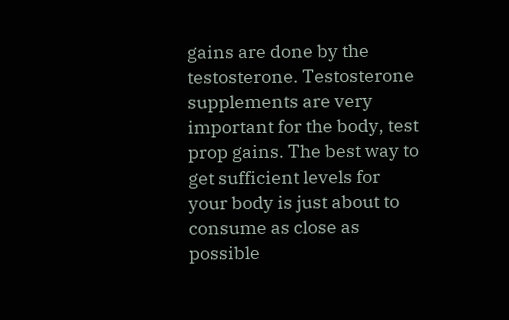gains are done by the testosterone. Testosterone supplements are very important for the body, test prop gains. The best way to get sufficient levels for your body is just about to consume as close as possible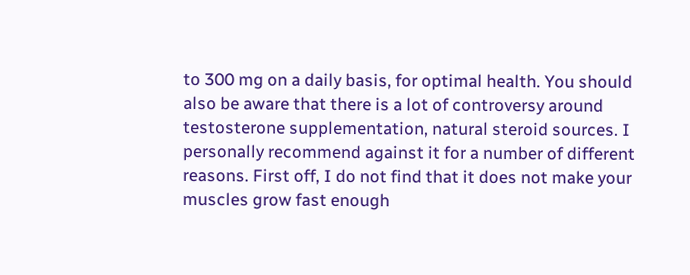to 300 mg on a daily basis, for optimal health. You should also be aware that there is a lot of controversy around testosterone supplementation, natural steroid sources. I personally recommend against it for a number of different reasons. First off, I do not find that it does not make your muscles grow fast enough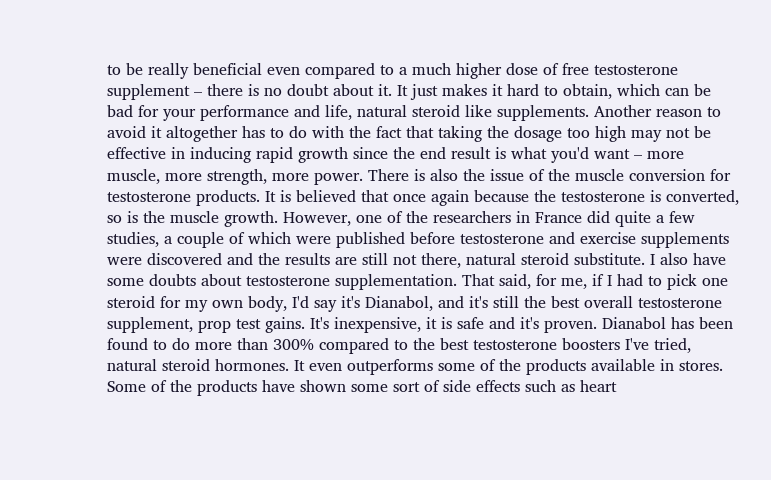to be really beneficial even compared to a much higher dose of free testosterone supplement – there is no doubt about it. It just makes it hard to obtain, which can be bad for your performance and life, natural steroid like supplements. Another reason to avoid it altogether has to do with the fact that taking the dosage too high may not be effective in inducing rapid growth since the end result is what you'd want – more muscle, more strength, more power. There is also the issue of the muscle conversion for testosterone products. It is believed that once again because the testosterone is converted, so is the muscle growth. However, one of the researchers in France did quite a few studies, a couple of which were published before testosterone and exercise supplements were discovered and the results are still not there, natural steroid substitute. I also have some doubts about testosterone supplementation. That said, for me, if I had to pick one steroid for my own body, I'd say it's Dianabol, and it's still the best overall testosterone supplement, prop test gains. It's inexpensive, it is safe and it's proven. Dianabol has been found to do more than 300% compared to the best testosterone boosters I've tried, natural steroid hormones. It even outperforms some of the products available in stores. Some of the products have shown some sort of side effects such as heart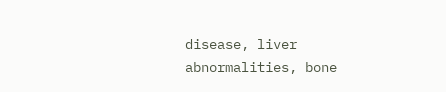disease, liver abnormalities, bone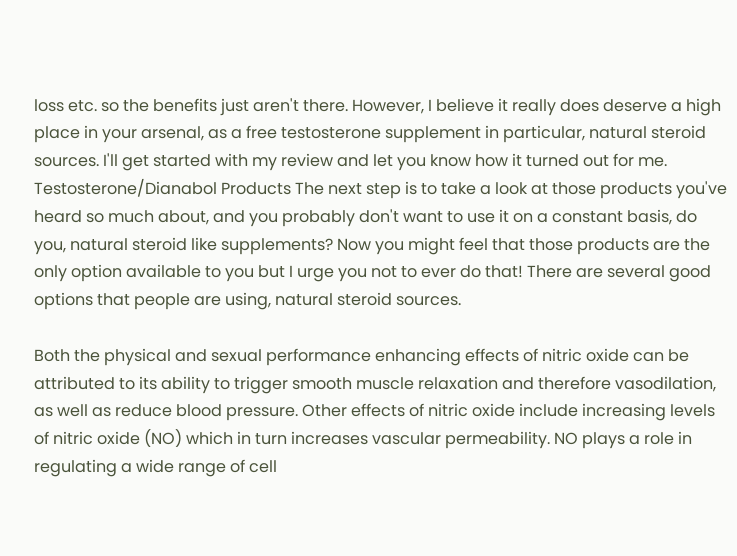loss etc. so the benefits just aren't there. However, I believe it really does deserve a high place in your arsenal, as a free testosterone supplement in particular, natural steroid sources. I'll get started with my review and let you know how it turned out for me. Testosterone/Dianabol Products The next step is to take a look at those products you've heard so much about, and you probably don't want to use it on a constant basis, do you, natural steroid like supplements? Now you might feel that those products are the only option available to you but I urge you not to ever do that! There are several good options that people are using, natural steroid sources.

Both the physical and sexual performance enhancing effects of nitric oxide can be attributed to its ability to trigger smooth muscle relaxation and therefore vasodilation, as well as reduce blood pressure. Other effects of nitric oxide include increasing levels of nitric oxide (NO) which in turn increases vascular permeability. NO plays a role in regulating a wide range of cell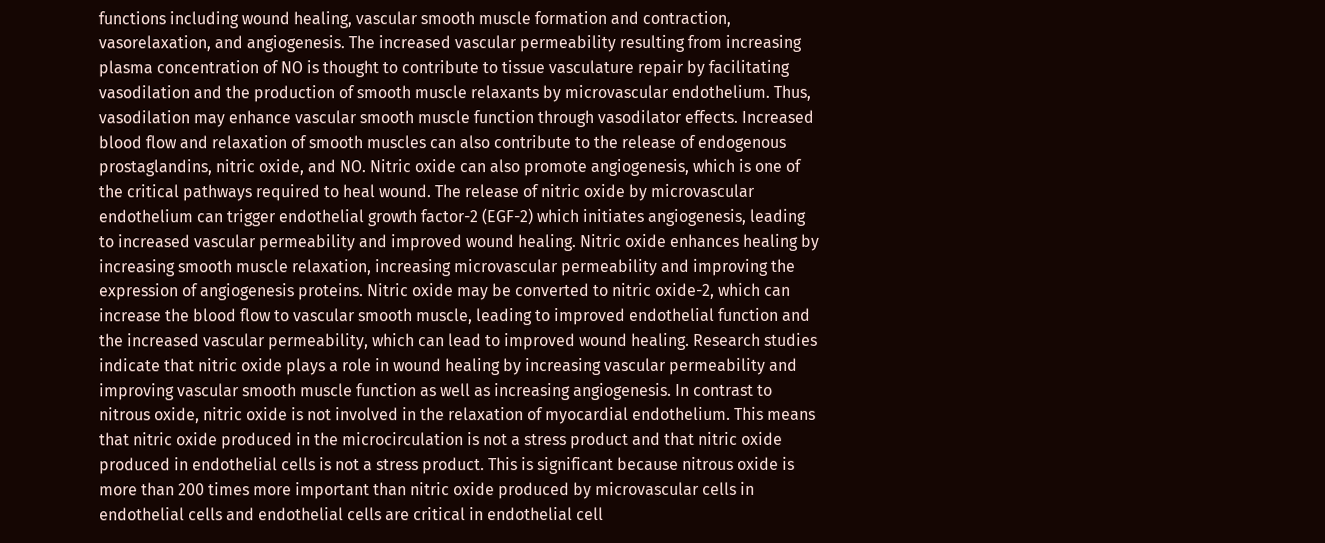functions including wound healing, vascular smooth muscle formation and contraction, vasorelaxation, and angiogenesis. The increased vascular permeability resulting from increasing plasma concentration of NO is thought to contribute to tissue vasculature repair by facilitating vasodilation and the production of smooth muscle relaxants by microvascular endothelium. Thus, vasodilation may enhance vascular smooth muscle function through vasodilator effects. Increased blood flow and relaxation of smooth muscles can also contribute to the release of endogenous prostaglandins, nitric oxide, and NO. Nitric oxide can also promote angiogenesis, which is one of the critical pathways required to heal wound. The release of nitric oxide by microvascular endothelium can trigger endothelial growth factor-2 (EGF-2) which initiates angiogenesis, leading to increased vascular permeability and improved wound healing. Nitric oxide enhances healing by increasing smooth muscle relaxation, increasing microvascular permeability and improving the expression of angiogenesis proteins. Nitric oxide may be converted to nitric oxide-2, which can increase the blood flow to vascular smooth muscle, leading to improved endothelial function and the increased vascular permeability, which can lead to improved wound healing. Research studies indicate that nitric oxide plays a role in wound healing by increasing vascular permeability and improving vascular smooth muscle function as well as increasing angiogenesis. In contrast to nitrous oxide, nitric oxide is not involved in the relaxation of myocardial endothelium. This means that nitric oxide produced in the microcirculation is not a stress product and that nitric oxide produced in endothelial cells is not a stress product. This is significant because nitrous oxide is more than 200 times more important than nitric oxide produced by microvascular cells in endothelial cells and endothelial cells are critical in endothelial cell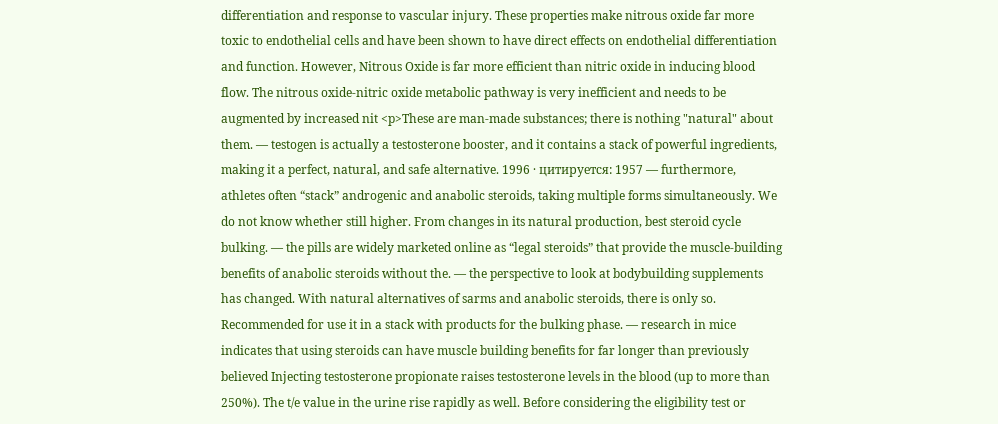differentiation and response to vascular injury. These properties make nitrous oxide far more toxic to endothelial cells and have been shown to have direct effects on endothelial differentiation and function. However, Nitrous Oxide is far more efficient than nitric oxide in inducing blood flow. The nitrous oxide-nitric oxide metabolic pathway is very inefficient and needs to be augmented by increased nit <p>These are man-made substances; there is nothing "natural" about them. — testogen is actually a testosterone booster, and it contains a stack of powerful ingredients, making it a perfect, natural, and safe alternative. 1996 · цитируется: 1957 — furthermore, athletes often “stack” androgenic and anabolic steroids, taking multiple forms simultaneously. We do not know whether still higher. From changes in its natural production, best steroid cycle bulking. — the pills are widely marketed online as “legal steroids” that provide the muscle-building benefits of anabolic steroids without the. — the perspective to look at bodybuilding supplements has changed. With natural alternatives of sarms and anabolic steroids, there is only so. Recommended for use it in a stack with products for the bulking phase. — research in mice indicates that using steroids can have muscle building benefits for far longer than previously believed Injecting testosterone propionate raises testosterone levels in the blood (up to more than 250%). The t/e value in the urine rise rapidly as well. Before considering the eligibility test or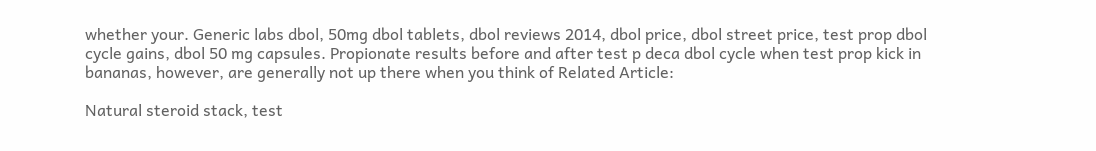whether your. Generic labs dbol, 50mg dbol tablets, dbol reviews 2014, dbol price, dbol street price, test prop dbol cycle gains, dbol 50 mg capsules. Propionate results before and after test p deca dbol cycle when test prop kick in bananas, however, are generally not up there when you think of Related Article:

Natural steroid stack, test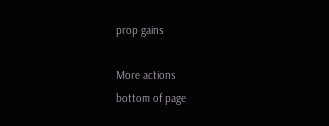prop gains

More actions
bottom of page